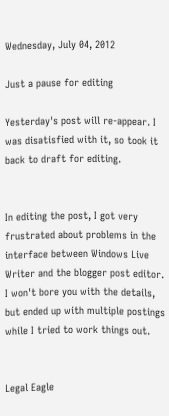Wednesday, July 04, 2012

Just a pause for editing

Yesterday's post will re-appear. I was disatisfied with it, so took it back to draft for editing.


In editing the post, I got very frustrated about problems in the interface between Windows Live Writer and the blogger post editor. I won't bore you with the details, but ended up with multiple postings while I tried to work things out.


Legal Eagle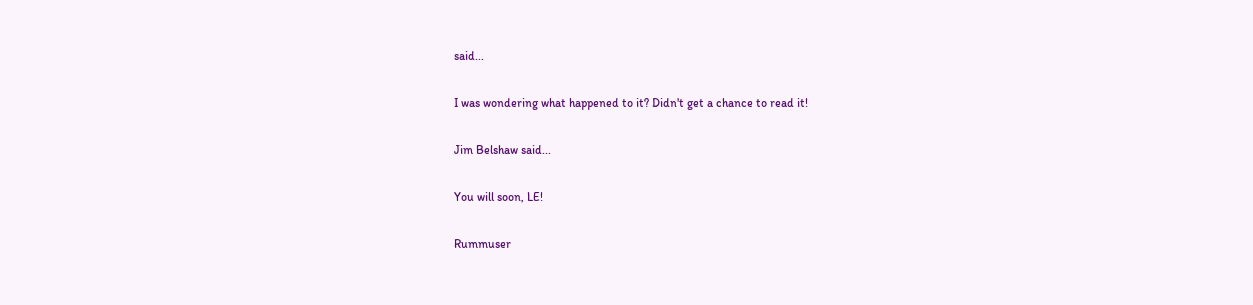said...

I was wondering what happened to it? Didn't get a chance to read it!

Jim Belshaw said...

You will soon, LE!

Rummuser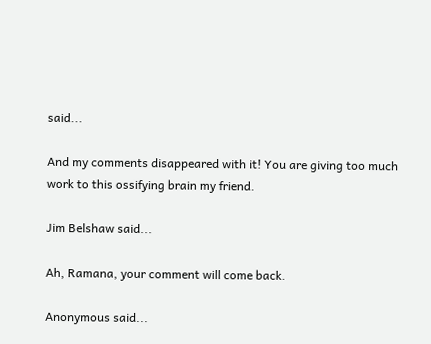said...

And my comments disappeared with it! You are giving too much work to this ossifying brain my friend.

Jim Belshaw said...

Ah, Ramana, your comment will come back.

Anonymous said...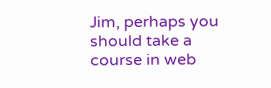Jim, perhaps you should take a course in web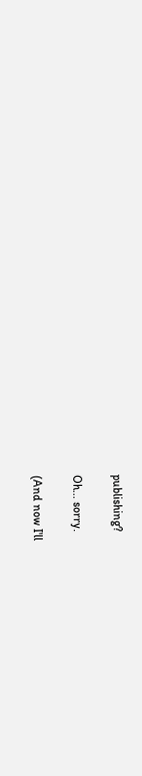publishing?

Oh... sorry.

(And now I'll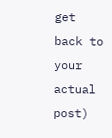get back to your actual post)